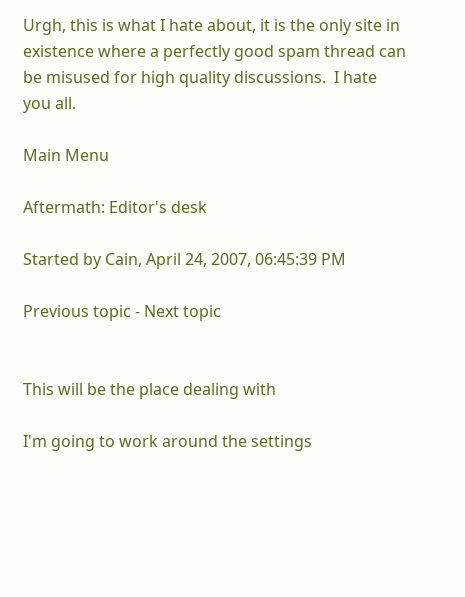Urgh, this is what I hate about, it is the only site in existence where a perfectly good spam thread can be misused for high quality discussions.  I hate you all.

Main Menu

Aftermath: Editor's desk

Started by Cain, April 24, 2007, 06:45:39 PM

Previous topic - Next topic


This will be the place dealing with

I'm going to work around the settings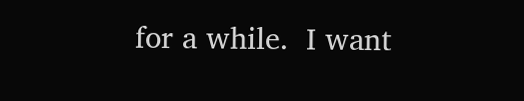for a while.  I want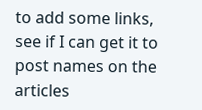to add some links, see if I can get it to post names on the articles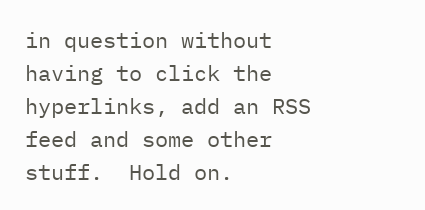in question without having to click the hyperlinks, add an RSS feed and some other stuff.  Hold on.